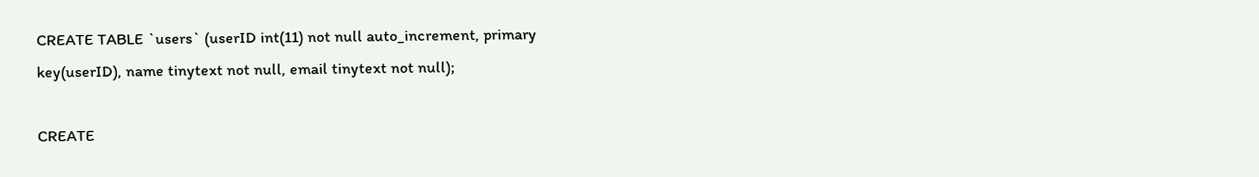CREATE TABLE `users` (userID int(11) not null auto_increment, primary
key(userID), name tinytext not null, email tinytext not null);

CREATE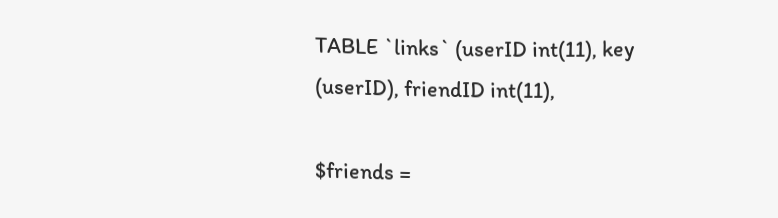TABLE `links` (userID int(11), key (userID), friendID int(11),

$friends =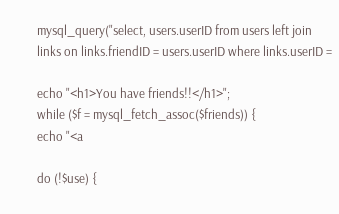mysql_query("select, users.userID from users left join
links on links.friendID = users.userID where links.userID =

echo "<h1>You have friends!!</h1>";
while ($f = mysql_fetch_assoc($friends)) {
echo "<a

do (!$use) {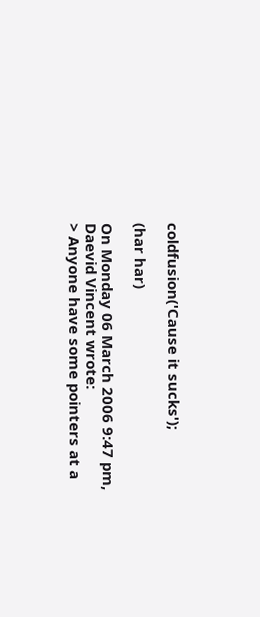coldfusion('Cause it sucks');

(har har)

On Monday 06 March 2006 9:47 pm, Daevid Vincent wrote:
> Anyone have some pointers at a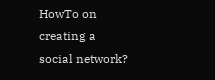HowTo on creating a social network?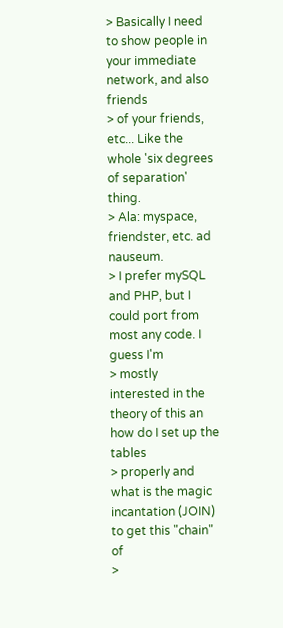> Basically I need to show people in your immediate network, and also friends
> of your friends, etc... Like the whole 'six degrees of separation' thing.
> Ala: myspace, friendster, etc. ad nauseum.
> I prefer mySQL and PHP, but I could port from most any code. I guess I'm
> mostly interested in the theory of this an how do I set up the tables
> properly and what is the magic incantation (JOIN) to get this "chain" of
>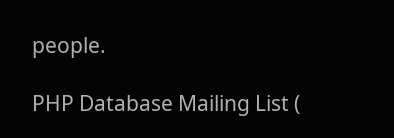people.

PHP Database Mailing List (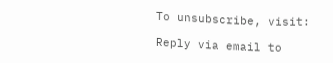To unsubscribe, visit:

Reply via email to